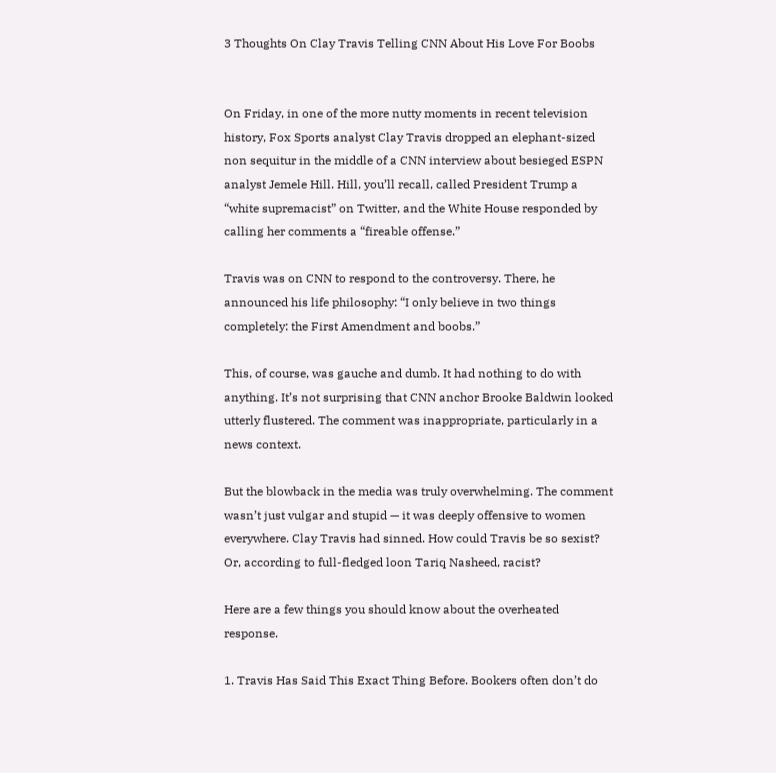3 Thoughts On Clay Travis Telling CNN About His Love For Boobs


On Friday, in one of the more nutty moments in recent television history, Fox Sports analyst Clay Travis dropped an elephant-sized non sequitur in the middle of a CNN interview about besieged ESPN analyst Jemele Hill. Hill, you’ll recall, called President Trump a “white supremacist” on Twitter, and the White House responded by calling her comments a “fireable offense.”

Travis was on CNN to respond to the controversy. There, he announced his life philosophy: “I only believe in two things completely: the First Amendment and boobs.”

This, of course, was gauche and dumb. It had nothing to do with anything. It’s not surprising that CNN anchor Brooke Baldwin looked utterly flustered. The comment was inappropriate, particularly in a news context.

But the blowback in the media was truly overwhelming. The comment wasn’t just vulgar and stupid — it was deeply offensive to women everywhere. Clay Travis had sinned. How could Travis be so sexist? Or, according to full-fledged loon Tariq Nasheed, racist?

Here are a few things you should know about the overheated response.

1. Travis Has Said This Exact Thing Before. Bookers often don’t do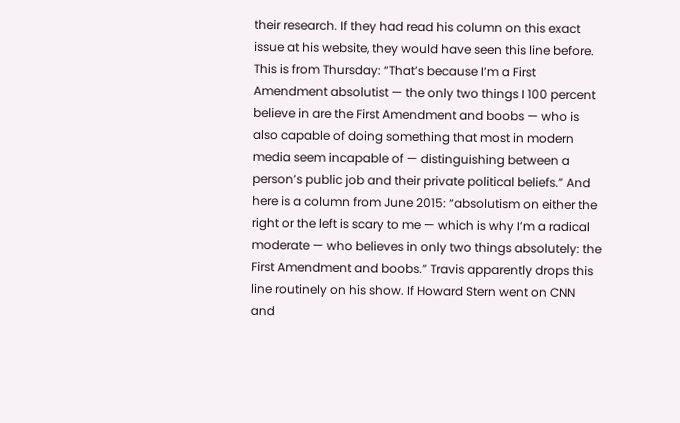their research. If they had read his column on this exact issue at his website, they would have seen this line before. This is from Thursday: “That’s because I’m a First Amendment absolutist — the only two things I 100 percent believe in are the First Amendment and boobs — who is also capable of doing something that most in modern media seem incapable of — distinguishing between a person’s public job and their private political beliefs.” And here is a column from June 2015: “absolutism on either the right or the left is scary to me — which is why I’m a radical moderate — who believes in only two things absolutely: the First Amendment and boobs.” Travis apparently drops this line routinely on his show. If Howard Stern went on CNN and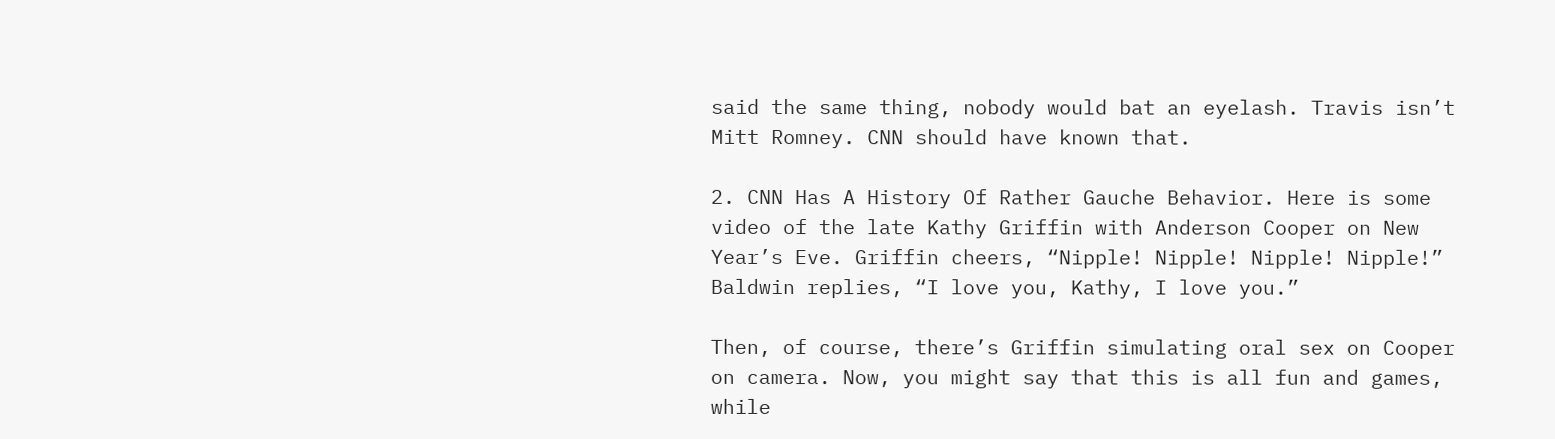said the same thing, nobody would bat an eyelash. Travis isn’t Mitt Romney. CNN should have known that.

2. CNN Has A History Of Rather Gauche Behavior. Here is some video of the late Kathy Griffin with Anderson Cooper on New Year’s Eve. Griffin cheers, “Nipple! Nipple! Nipple! Nipple!” Baldwin replies, “I love you, Kathy, I love you.”

Then, of course, there’s Griffin simulating oral sex on Cooper on camera. Now, you might say that this is all fun and games, while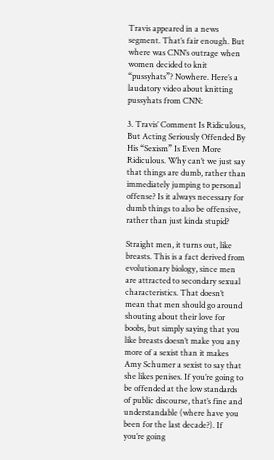Travis appeared in a news segment. That’s fair enough. But where was CNN’s outrage when women decided to knit “pussyhats”? Nowhere. Here’s a laudatory video about knitting pussyhats from CNN:

3. Travis’ Comment Is Ridiculous, But Acting Seriously Offended By His “Sexism” Is Even More Ridiculous. Why can’t we just say that things are dumb, rather than immediately jumping to personal offense? Is it always necessary for dumb things to also be offensive, rather than just kinda stupid?

Straight men, it turns out, like breasts. This is a fact derived from evolutionary biology, since men are attracted to secondary sexual characteristics. That doesn’t mean that men should go around shouting about their love for boobs, but simply saying that you like breasts doesn’t make you any more of a sexist than it makes Amy Schumer a sexist to say that she likes penises. If you’re going to be offended at the low standards of public discourse, that’s fine and understandable (where have you been for the last decade?). If you’re going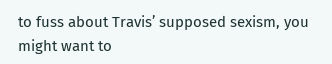to fuss about Travis’ supposed sexism, you might want to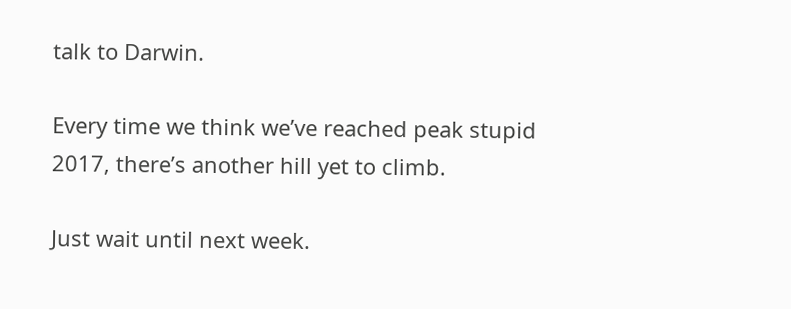talk to Darwin.

Every time we think we’ve reached peak stupid 2017, there’s another hill yet to climb.

Just wait until next week.